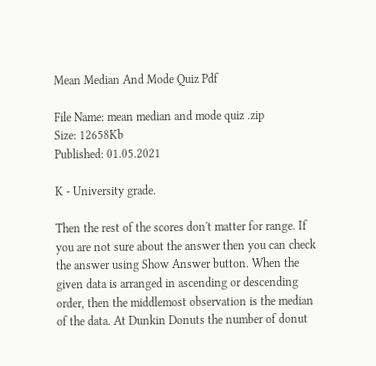Mean Median And Mode Quiz Pdf

File Name: mean median and mode quiz .zip
Size: 12658Kb
Published: 01.05.2021

K - University grade.

Then the rest of the scores don't matter for range. If you are not sure about the answer then you can check the answer using Show Answer button. When the given data is arranged in ascending or descending order, then the middlemost observation is the median of the data. At Dunkin Donuts the number of donut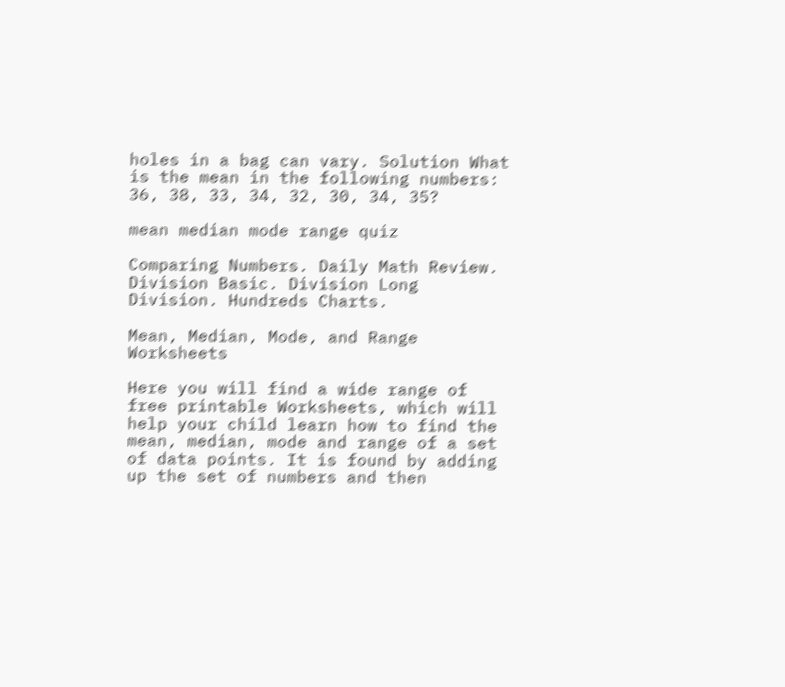holes in a bag can vary. Solution What is the mean in the following numbers: 36, 38, 33, 34, 32, 30, 34, 35?

mean median mode range quiz

Comparing Numbers. Daily Math Review. Division Basic. Division Long Division. Hundreds Charts.

Mean, Median, Mode, and Range Worksheets

Here you will find a wide range of free printable Worksheets, which will help your child learn how to find the mean, median, mode and range of a set of data points. It is found by adding up the set of numbers and then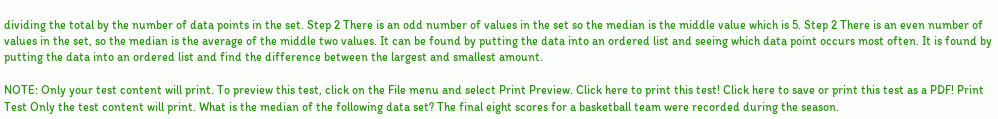dividing the total by the number of data points in the set. Step 2 There is an odd number of values in the set so the median is the middle value which is 5. Step 2 There is an even number of values in the set, so the median is the average of the middle two values. It can be found by putting the data into an ordered list and seeing which data point occurs most often. It is found by putting the data into an ordered list and find the difference between the largest and smallest amount.

NOTE: Only your test content will print. To preview this test, click on the File menu and select Print Preview. Click here to print this test! Click here to save or print this test as a PDF! Print Test Only the test content will print. What is the median of the following data set? The final eight scores for a basketball team were recorded during the season.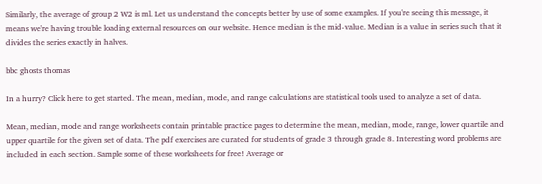Similarly, the average of group 2 W2 is ml. Let us understand the concepts better by use of some examples. If you're seeing this message, it means we're having trouble loading external resources on our website. Hence median is the mid-value. Median is a value in series such that it divides the series exactly in halves.

bbc ghosts thomas

In a hurry? Click here to get started. The mean, median, mode, and range calculations are statistical tools used to analyze a set of data.

Mean, median, mode and range worksheets contain printable practice pages to determine the mean, median, mode, range, lower quartile and upper quartile for the given set of data. The pdf exercises are curated for students of grade 3 through grade 8. Interesting word problems are included in each section. Sample some of these worksheets for free! Average or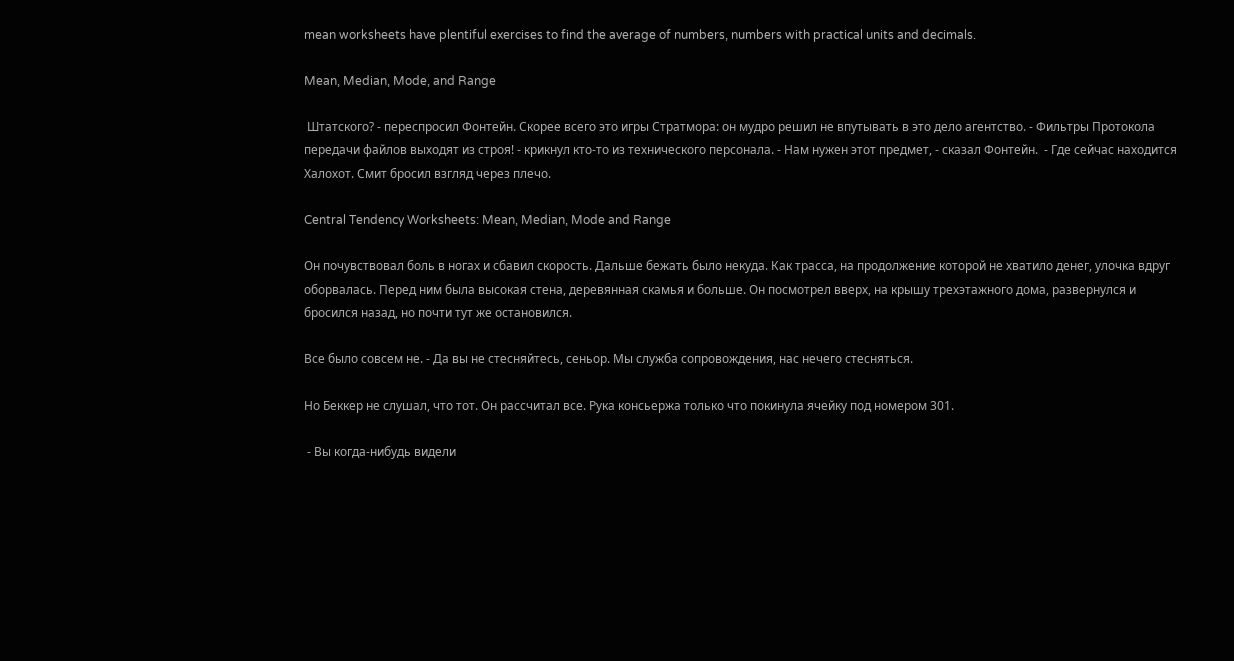mean worksheets have plentiful exercises to find the average of numbers, numbers with practical units and decimals.

Mean, Median, Mode, and Range

 Штатского? - переспросил Фонтейн. Скорее всего это игры Стратмора: он мудро решил не впутывать в это дело агентство. - Фильтры Протокола передачи файлов выходят из строя! - крикнул кто-то из технического персонала. - Нам нужен этот предмет, - сказал Фонтейн.  - Где сейчас находится Халохот. Смит бросил взгляд через плечо.

Central Tendency Worksheets: Mean, Median, Mode and Range

Он почувствовал боль в ногах и сбавил скорость. Дальше бежать было некуда. Как трасса, на продолжение которой не хватило денег, улочка вдруг оборвалась. Перед ним была высокая стена, деревянная скамья и больше. Он посмотрел вверх, на крышу трехэтажного дома, развернулся и бросился назад, но почти тут же остановился.

Все было совсем не. - Да вы не стесняйтесь, сеньор. Мы служба сопровождения, нас нечего стесняться.

Но Беккер не слушал, что тот. Он рассчитал все. Рука консьержа только что покинула ячейку под номером 301.

 - Вы когда-нибудь видели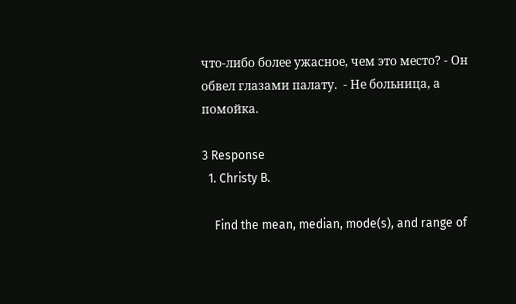что-либо более ужасное, чем это место? - Он обвел глазами палату.  - Не больница, а помойка.

3 Response
  1. Christy B.

    Find the mean, median, mode(s), and range of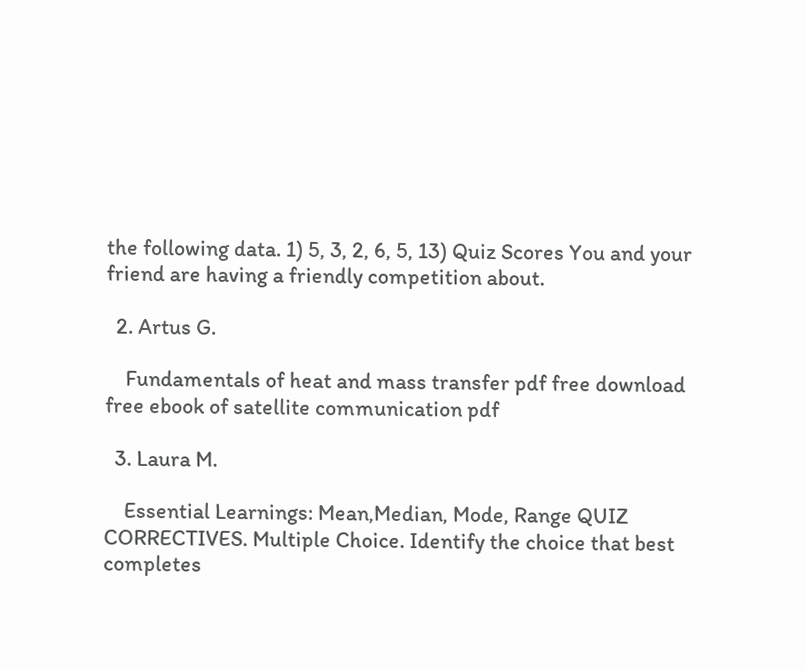the following data. 1) 5, 3, 2, 6, 5, 13) Quiz Scores You and your friend are having a friendly competition about.

  2. Artus G.

    Fundamentals of heat and mass transfer pdf free download free ebook of satellite communication pdf

  3. Laura M.

    Essential Learnings: Mean,Median, Mode, Range QUIZ CORRECTIVES. Multiple Choice. Identify the choice that best completes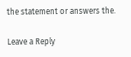the statement or answers the.

Leave a Reply